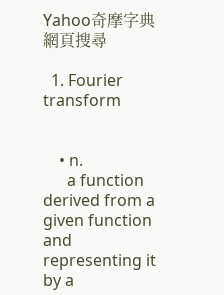Yahoo奇摩字典 網頁搜尋

  1. Fourier transform


    • n.
      a function derived from a given function and representing it by a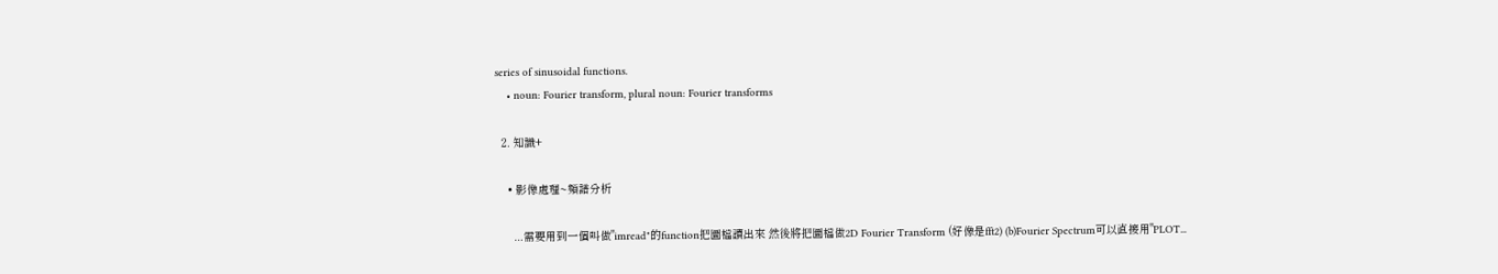series of sinusoidal functions.
    • noun: Fourier transform, plural noun: Fourier transforms

  2. 知識+

    • 影像處理~頻譜分析

      ...需要用到一個叫做"imread"的function把圖檔讀出來 然後將把圖檔做2D Fourier Transform (好像是fft2) (b)Fourier Spectrum可以直接用"PLOT...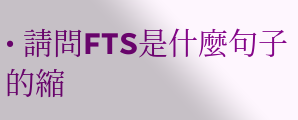• 請問FTS是什麼句子的縮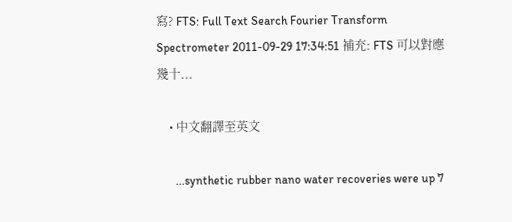寫? FTS: Full Text Search Fourier Transform Spectrometer 2011-09-29 17:34:51 補充: FTS 可以對應幾十...

    • 中文翻譯至英文

      ...synthetic rubber nano water recoveries were up 7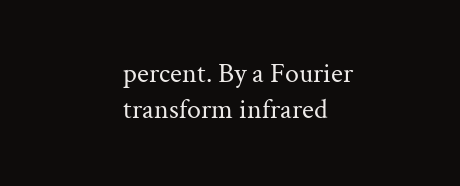percent. By a Fourier transform infrared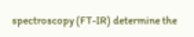spectroscopy (FT-IR) determine the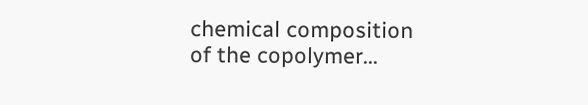chemical composition of the copolymer...